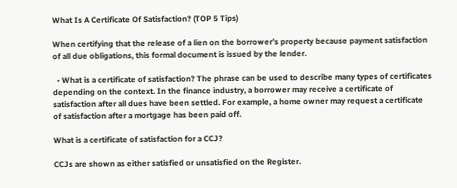What Is A Certificate Of Satisfaction? (TOP 5 Tips)

When certifying that the release of a lien on the borrower’s property because payment satisfaction of all due obligations, this formal document is issued by the lender.

  • What is a certificate of satisfaction? The phrase can be used to describe many types of certificates depending on the context. In the finance industry, a borrower may receive a certificate of satisfaction after all dues have been settled. For example, a home owner may request a certificate of satisfaction after a mortgage has been paid off.

What is a certificate of satisfaction for a CCJ?

CCJs are shown as either satisfied or unsatisfied on the Register.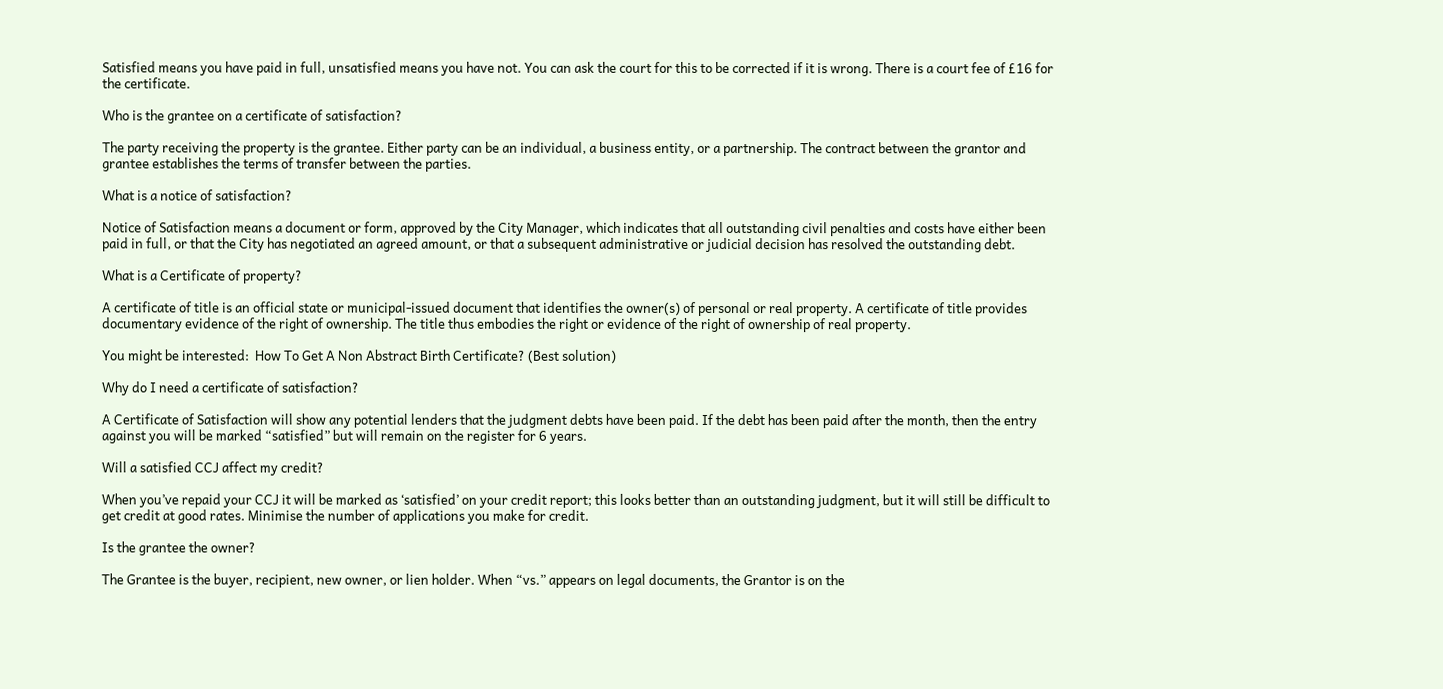Satisfied means you have paid in full, unsatisfied means you have not. You can ask the court for this to be corrected if it is wrong. There is a court fee of £16 for the certificate.

Who is the grantee on a certificate of satisfaction?

The party receiving the property is the grantee. Either party can be an individual, a business entity, or a partnership. The contract between the grantor and grantee establishes the terms of transfer between the parties.

What is a notice of satisfaction?

Notice of Satisfaction means a document or form, approved by the City Manager, which indicates that all outstanding civil penalties and costs have either been paid in full, or that the City has negotiated an agreed amount, or that a subsequent administrative or judicial decision has resolved the outstanding debt.

What is a Certificate of property?

A certificate of title is an official state or municipal-issued document that identifies the owner(s) of personal or real property. A certificate of title provides documentary evidence of the right of ownership. The title thus embodies the right or evidence of the right of ownership of real property.

You might be interested:  How To Get A Non Abstract Birth Certificate? (Best solution)

Why do I need a certificate of satisfaction?

A Certificate of Satisfaction will show any potential lenders that the judgment debts have been paid. If the debt has been paid after the month, then the entry against you will be marked “satisfied” but will remain on the register for 6 years.

Will a satisfied CCJ affect my credit?

When you’ve repaid your CCJ it will be marked as ‘satisfied’ on your credit report; this looks better than an outstanding judgment, but it will still be difficult to get credit at good rates. Minimise the number of applications you make for credit.

Is the grantee the owner?

The Grantee is the buyer, recipient, new owner, or lien holder. When “vs.” appears on legal documents, the Grantor is on the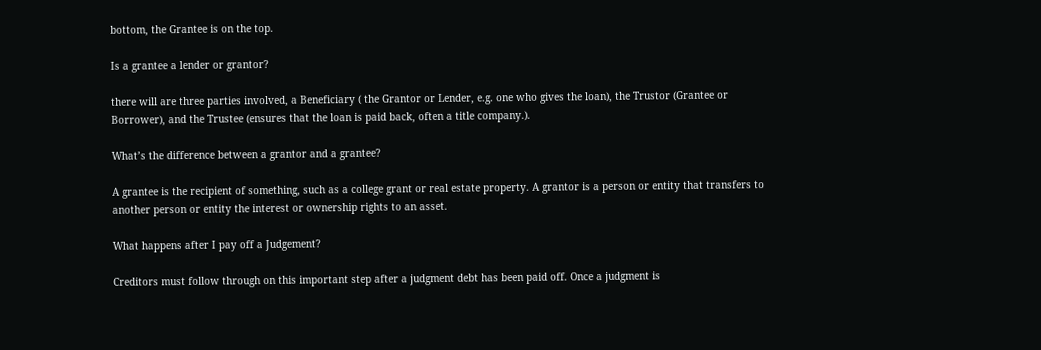bottom, the Grantee is on the top.

Is a grantee a lender or grantor?

there will are three parties involved, a Beneficiary ( the Grantor or Lender, e.g. one who gives the loan), the Trustor (Grantee or Borrower), and the Trustee (ensures that the loan is paid back, often a title company.).

What’s the difference between a grantor and a grantee?

A grantee is the recipient of something, such as a college grant or real estate property. A grantor is a person or entity that transfers to another person or entity the interest or ownership rights to an asset.

What happens after I pay off a Judgement?

Creditors must follow through on this important step after a judgment debt has been paid off. Once a judgment is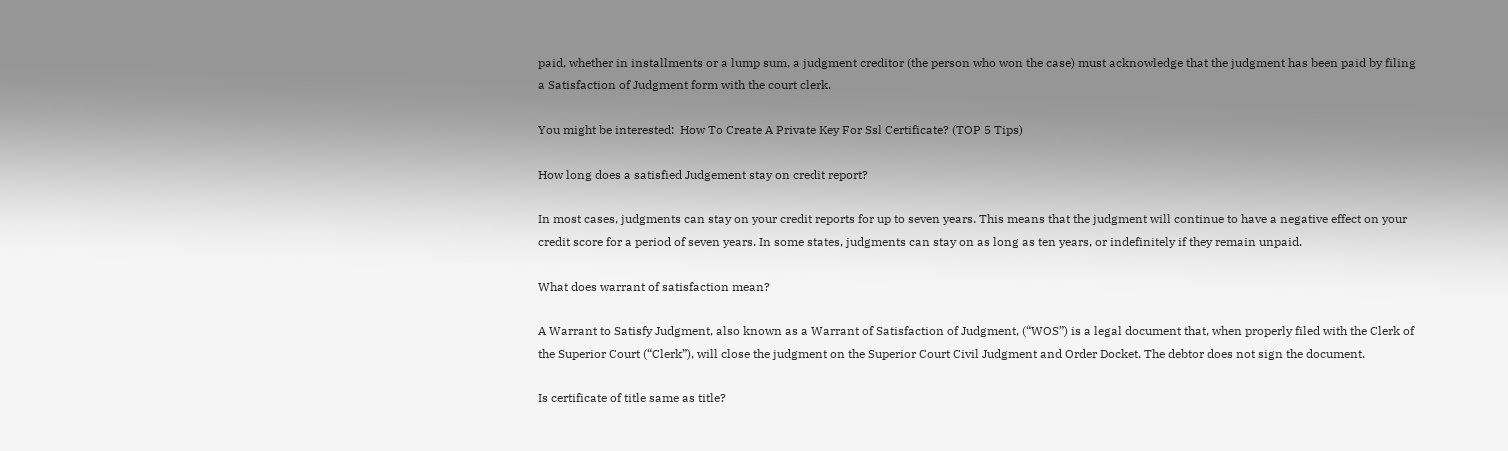paid, whether in installments or a lump sum, a judgment creditor (the person who won the case) must acknowledge that the judgment has been paid by filing a Satisfaction of Judgment form with the court clerk.

You might be interested:  How To Create A Private Key For Ssl Certificate? (TOP 5 Tips)

How long does a satisfied Judgement stay on credit report?

In most cases, judgments can stay on your credit reports for up to seven years. This means that the judgment will continue to have a negative effect on your credit score for a period of seven years. In some states, judgments can stay on as long as ten years, or indefinitely if they remain unpaid.

What does warrant of satisfaction mean?

A Warrant to Satisfy Judgment, also known as a Warrant of Satisfaction of Judgment, (“WOS”) is a legal document that, when properly filed with the Clerk of the Superior Court (“Clerk”), will close the judgment on the Superior Court Civil Judgment and Order Docket. The debtor does not sign the document.

Is certificate of title same as title?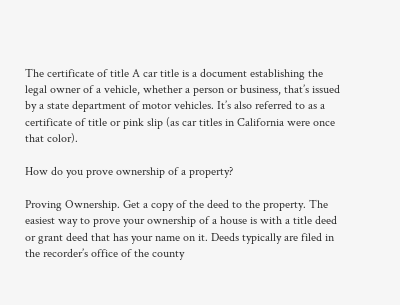The certificate of title A car title is a document establishing the legal owner of a vehicle, whether a person or business, that’s issued by a state department of motor vehicles. It’s also referred to as a certificate of title or pink slip (as car titles in California were once that color).

How do you prove ownership of a property?

Proving Ownership. Get a copy of the deed to the property. The easiest way to prove your ownership of a house is with a title deed or grant deed that has your name on it. Deeds typically are filed in the recorder’s office of the county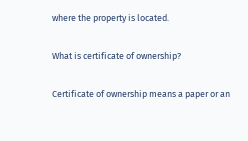where the property is located.

What is certificate of ownership?

Certificate of ownership means a paper or an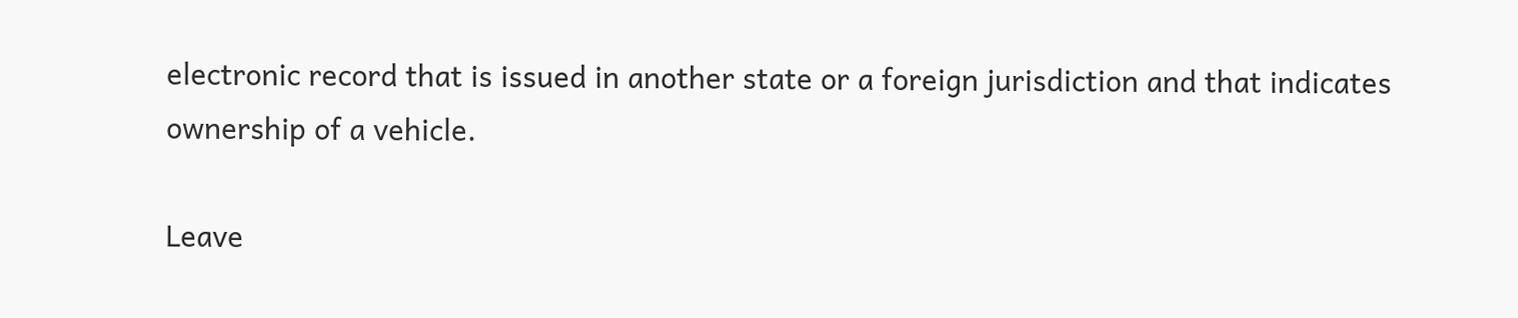electronic record that is issued in another state or a foreign jurisdiction and that indicates ownership of a vehicle.

Leave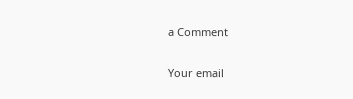a Comment

Your email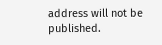address will not be published.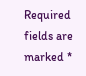Required fields are marked *